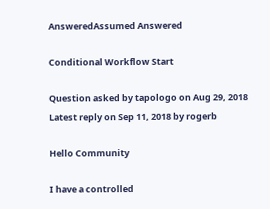AnsweredAssumed Answered

Conditional Workflow Start

Question asked by tapologo on Aug 29, 2018
Latest reply on Sep 11, 2018 by rogerb

Hello Community

I have a controlled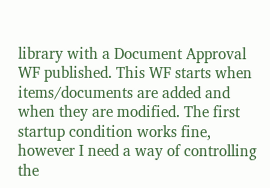library with a Document Approval WF published. This WF starts when items/documents are added and when they are modified. The first startup condition works fine, however I need a way of controlling the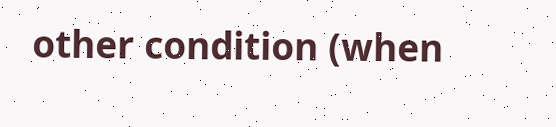other condition (when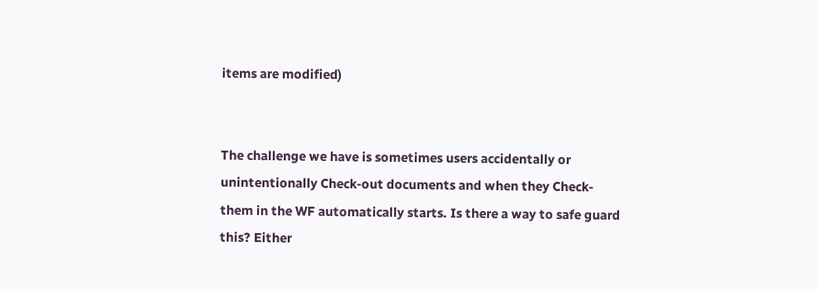items are modified)


The challenge we have is sometimes users accidentally or unintentionally Check-out documents and when they Check-them in the WF automatically starts. Is there a way to safe guard this? Either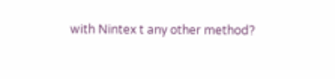with Nintex t any other method?